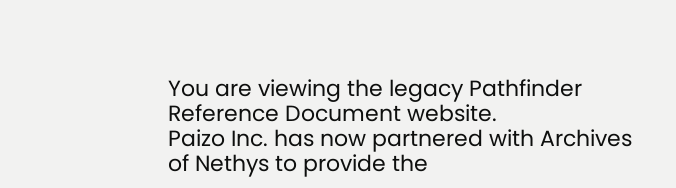You are viewing the legacy Pathfinder Reference Document website.
Paizo Inc. has now partnered with Archives of Nethys to provide the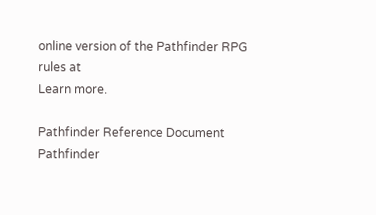online version of the Pathfinder RPG rules at
Learn more.

Pathfinder Reference Document
Pathfinder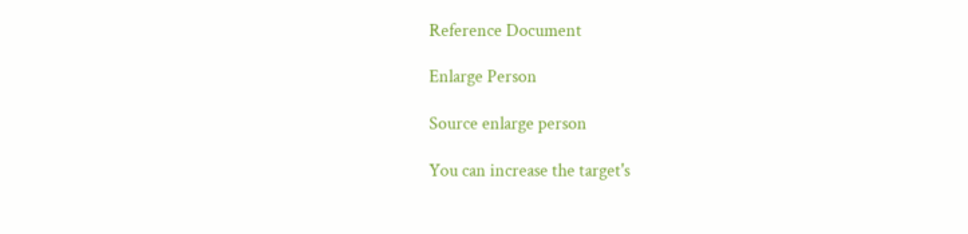Reference Document

Enlarge Person

Source enlarge person

You can increase the target's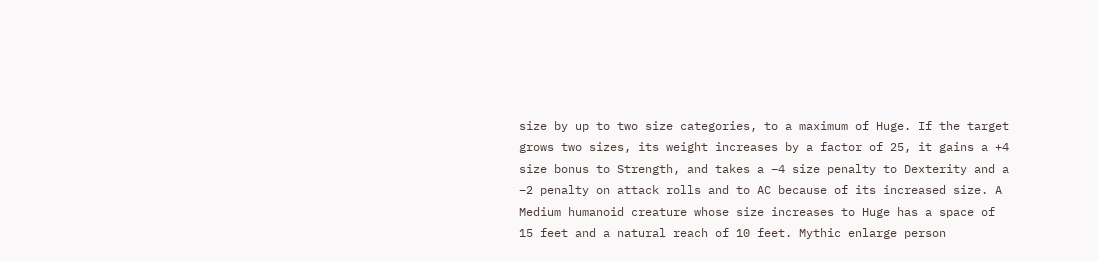size by up to two size categories, to a maximum of Huge. If the target grows two sizes, its weight increases by a factor of 25, it gains a +4 size bonus to Strength, and takes a –4 size penalty to Dexterity and a –2 penalty on attack rolls and to AC because of its increased size. A Medium humanoid creature whose size increases to Huge has a space of 15 feet and a natural reach of 10 feet. Mythic enlarge person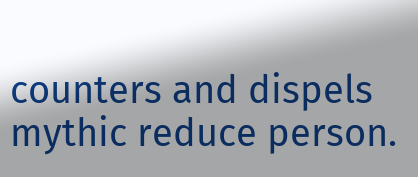counters and dispels mythic reduce person.